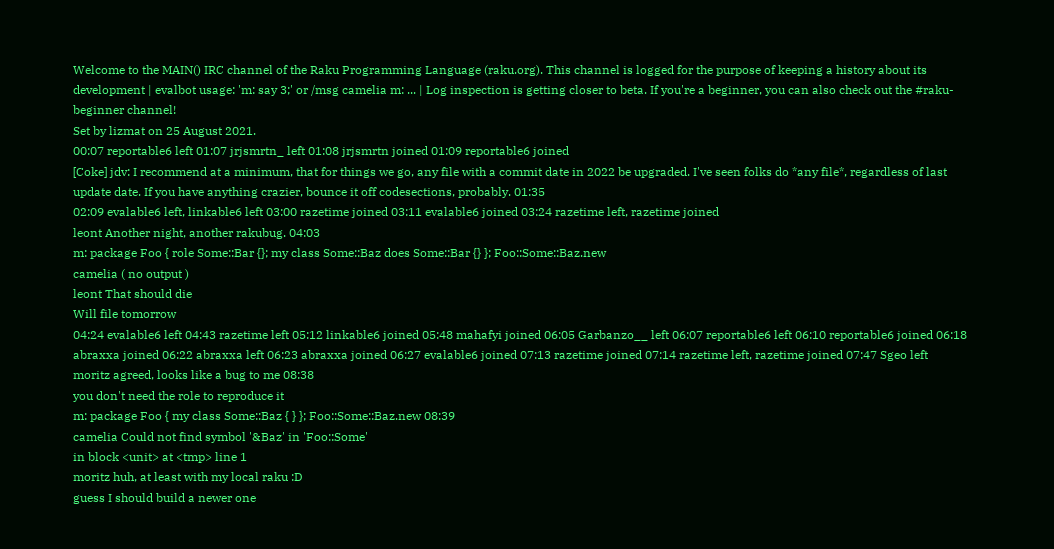Welcome to the MAIN() IRC channel of the Raku Programming Language (raku.org). This channel is logged for the purpose of keeping a history about its development | evalbot usage: 'm: say 3;' or /msg camelia m: ... | Log inspection is getting closer to beta. If you're a beginner, you can also check out the #raku-beginner channel!
Set by lizmat on 25 August 2021.
00:07 reportable6 left 01:07 jrjsmrtn_ left 01:08 jrjsmrtn joined 01:09 reportable6 joined
[Coke] jdv: I recommend at a minimum, that for things we go, any file with a commit date in 2022 be upgraded. I've seen folks do *any file*, regardless of last update date. If you have anything crazier, bounce it off codesections, probably. 01:35
02:09 evalable6 left, linkable6 left 03:00 razetime joined 03:11 evalable6 joined 03:24 razetime left, razetime joined
leont Another night, another rakubug. 04:03
m: package Foo { role Some::Bar {}; my class Some::Baz does Some::Bar {} }; Foo::Some::Baz.new
camelia ( no output )
leont That should die
Will file tomorrow
04:24 evalable6 left 04:43 razetime left 05:12 linkable6 joined 05:48 mahafyi joined 06:05 Garbanzo__ left 06:07 reportable6 left 06:10 reportable6 joined 06:18 abraxxa joined 06:22 abraxxa left 06:23 abraxxa joined 06:27 evalable6 joined 07:13 razetime joined 07:14 razetime left, razetime joined 07:47 Sgeo left
moritz agreed, looks like a bug to me 08:38
you don't need the role to reproduce it
m: package Foo { my class Some::Baz { } }; Foo::Some::Baz.new 08:39
camelia Could not find symbol '&Baz' in 'Foo::Some'
in block <unit> at <tmp> line 1
moritz huh, at least with my local raku :D
guess I should build a newer one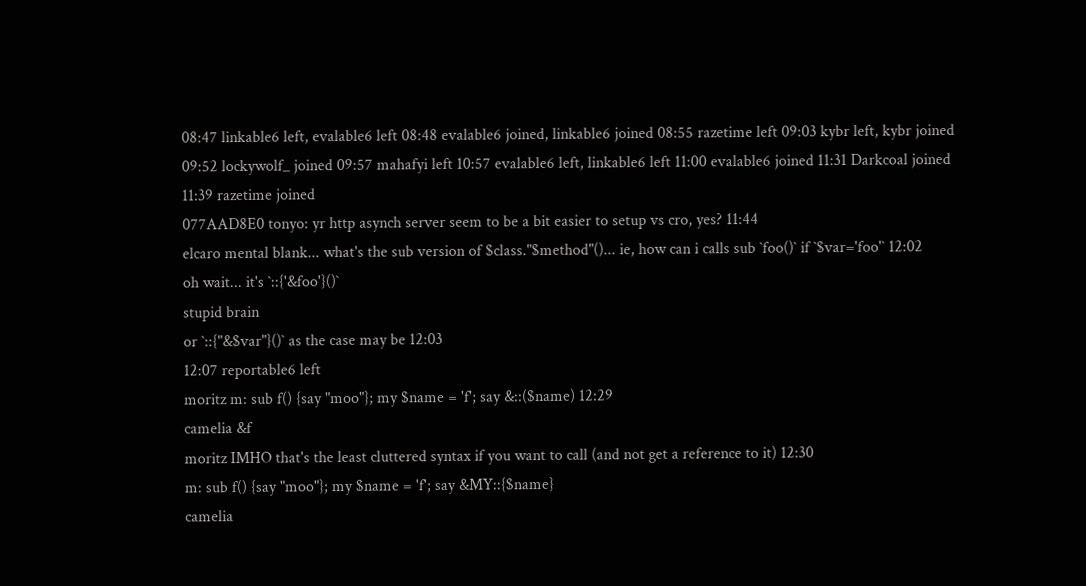08:47 linkable6 left, evalable6 left 08:48 evalable6 joined, linkable6 joined 08:55 razetime left 09:03 kybr left, kybr joined 09:52 lockywolf_ joined 09:57 mahafyi left 10:57 evalable6 left, linkable6 left 11:00 evalable6 joined 11:31 Darkcoal joined 11:39 razetime joined
077AAD8E0 tonyo: yr http asynch server seem to be a bit easier to setup vs cro, yes? 11:44
elcaro mental blank... what's the sub version of $class."$method"()... ie, how can i calls sub `foo()` if `$var='foo'` 12:02
oh wait... it's `::{'&foo'}()`
stupid brain
or `::{"&$var"}()` as the case may be 12:03
12:07 reportable6 left
moritz m: sub f() {say "moo"}; my $name = 'f'; say &::($name) 12:29
camelia &f
moritz IMHO that's the least cluttered syntax if you want to call (and not get a reference to it) 12:30
m: sub f() {say "moo"}; my $name = 'f'; say &MY::{$name}
camelia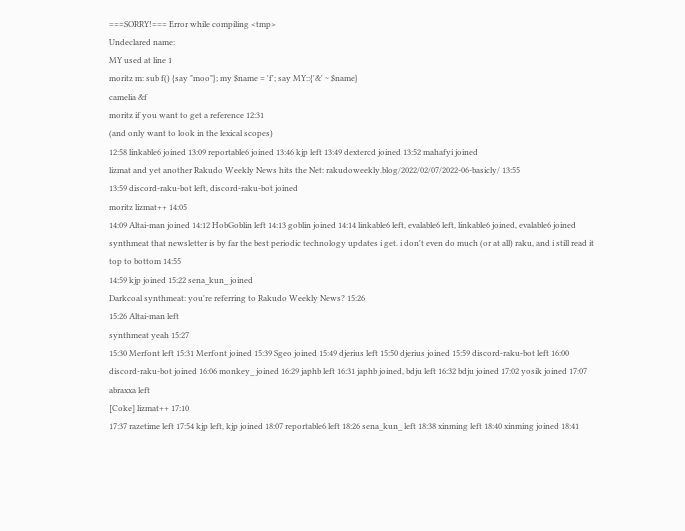===SORRY!=== Error while compiling <tmp>
Undeclared name:
MY used at line 1
moritz m: sub f() {say "moo"}; my $name = 'f'; say MY::{'&' ~ $name}
camelia &f
moritz if you want to get a reference 12:31
(and only want to look in the lexical scopes)
12:58 linkable6 joined 13:09 reportable6 joined 13:46 kjp left 13:49 dextercd joined 13:52 mahafyi joined
lizmat and yet another Rakudo Weekly News hits the Net: rakudoweekly.blog/2022/02/07/2022-06-basicly/ 13:55
13:59 discord-raku-bot left, discord-raku-bot joined
moritz lizmat++ 14:05
14:09 Altai-man joined 14:12 HobGoblin left 14:13 goblin joined 14:14 linkable6 left, evalable6 left, linkable6 joined, evalable6 joined
synthmeat that newsletter is by far the best periodic technology updates i get. i don't even do much (or at all) raku, and i still read it top to bottom 14:55
14:59 kjp joined 15:22 sena_kun_ joined
Darkcoal synthmeat: you're referring to Rakudo Weekly News? 15:26
15:26 Altai-man left
synthmeat yeah 15:27
15:30 Merfont left 15:31 Merfont joined 15:39 Sgeo joined 15:49 djerius left 15:50 djerius joined 15:59 discord-raku-bot left 16:00 discord-raku-bot joined 16:06 monkey_ joined 16:29 japhb left 16:31 japhb joined, bdju left 16:32 bdju joined 17:02 yosik joined 17:07 abraxxa left
[Coke] lizmat++ 17:10
17:37 razetime left 17:54 kjp left, kjp joined 18:07 reportable6 left 18:26 sena_kun_ left 18:38 xinming left 18:40 xinming joined 18:41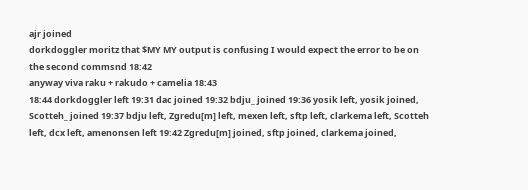ajr joined
dorkdoggler moritz that $MY MY output is confusing I would expect the error to be on the second commsnd 18:42
anyway viva raku + rakudo + camelia 18:43
18:44 dorkdoggler left 19:31 dac joined 19:32 bdju_ joined 19:36 yosik left, yosik joined, Scotteh_ joined 19:37 bdju left, Zgredu[m] left, mexen left, sftp left, clarkema left, Scotteh left, dcx left, amenonsen left 19:42 Zgredu[m] joined, sftp joined, clarkema joined,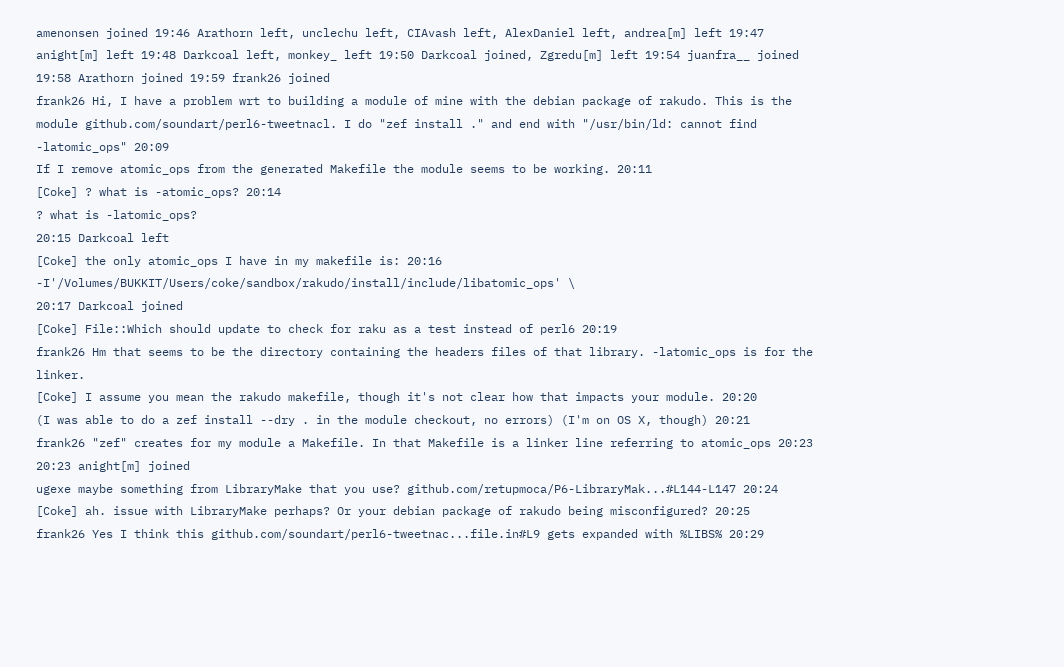amenonsen joined 19:46 Arathorn left, unclechu left, CIAvash left, AlexDaniel left, andrea[m] left 19:47 anight[m] left 19:48 Darkcoal left, monkey_ left 19:50 Darkcoal joined, Zgredu[m] left 19:54 juanfra__ joined 19:58 Arathorn joined 19:59 frank26 joined
frank26 Hi, I have a problem wrt to building a module of mine with the debian package of rakudo. This is the module github.com/soundart/perl6-tweetnacl. I do "zef install ." and end with "/usr/bin/ld: cannot find -latomic_ops" 20:09
If I remove atomic_ops from the generated Makefile the module seems to be working. 20:11
[Coke] ? what is -atomic_ops? 20:14
? what is -latomic_ops?
20:15 Darkcoal left
[Coke] the only atomic_ops I have in my makefile is: 20:16
-I'/Volumes/BUKKIT/Users/coke/sandbox/rakudo/install/include/libatomic_ops' \
20:17 Darkcoal joined
[Coke] File::Which should update to check for raku as a test instead of perl6 20:19
frank26 Hm that seems to be the directory containing the headers files of that library. -latomic_ops is for the linker.
[Coke] I assume you mean the rakudo makefile, though it's not clear how that impacts your module. 20:20
(I was able to do a zef install --dry . in the module checkout, no errors) (I'm on OS X, though) 20:21
frank26 "zef" creates for my module a Makefile. In that Makefile is a linker line referring to atomic_ops 20:23
20:23 anight[m] joined
ugexe maybe something from LibraryMake that you use? github.com/retupmoca/P6-LibraryMak...#L144-L147 20:24
[Coke] ah. issue with LibraryMake perhaps? Or your debian package of rakudo being misconfigured? 20:25
frank26 Yes I think this github.com/soundart/perl6-tweetnac...file.in#L9 gets expanded with %LIBS% 20:29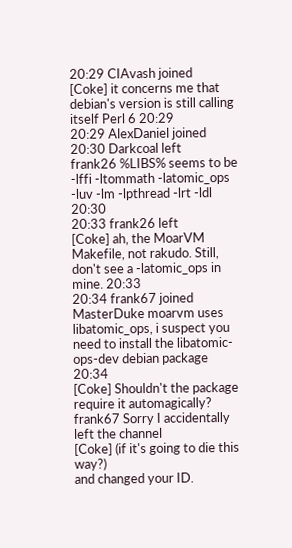20:29 CIAvash joined
[Coke] it concerns me that debian's version is still calling itself Perl 6 20:29
20:29 AlexDaniel joined 20:30 Darkcoal left
frank26 %LIBS% seems to be -lffi -ltommath -latomic_ops -luv -lm -lpthread -lrt -ldl 20:30
20:33 frank26 left
[Coke] ah, the MoarVM Makefile, not rakudo. Still, don't see a -latomic_ops in mine. 20:33
20:34 frank67 joined
MasterDuke moarvm uses libatomic_ops, i suspect you need to install the libatomic-ops-dev debian package 20:34
[Coke] Shouldn't the package require it automagically?
frank67 Sorry I accidentally left the channel
[Coke] (if it's going to die this way?)
and changed your ID.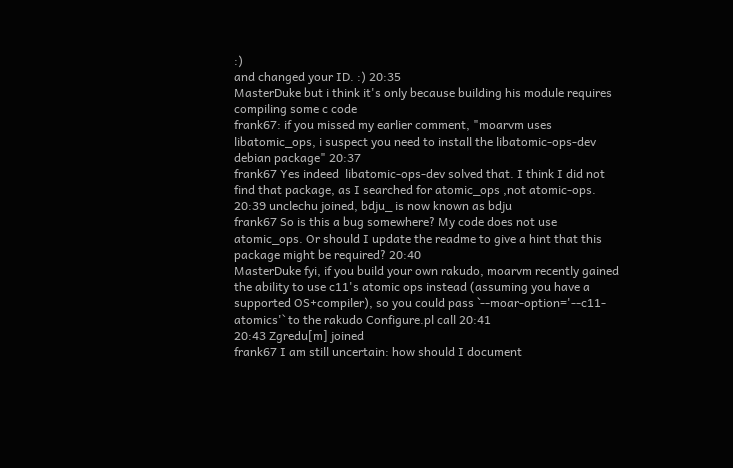:)
and changed your ID. :) 20:35
MasterDuke but i think it's only because building his module requires compiling some c code
frank67: if you missed my earlier comment, "moarvm uses libatomic_ops, i suspect you need to install the libatomic-ops-dev debian package" 20:37
frank67 Yes indeed  libatomic-ops-dev solved that. I think I did not find that package, as I searched for atomic_ops ,not atomic-ops.
20:39 unclechu joined, bdju_ is now known as bdju
frank67 So is this a bug somewhere? My code does not use atomic_ops. Or should I update the readme to give a hint that this package might be required? 20:40
MasterDuke fyi, if you build your own rakudo, moarvm recently gained the ability to use c11's atomic ops instead (assuming you have a supported OS+compiler), so you could pass `--moar-option='--c11-atomics'` to the rakudo Configure.pl call 20:41
20:43 Zgredu[m] joined
frank67 I am still uncertain: how should I document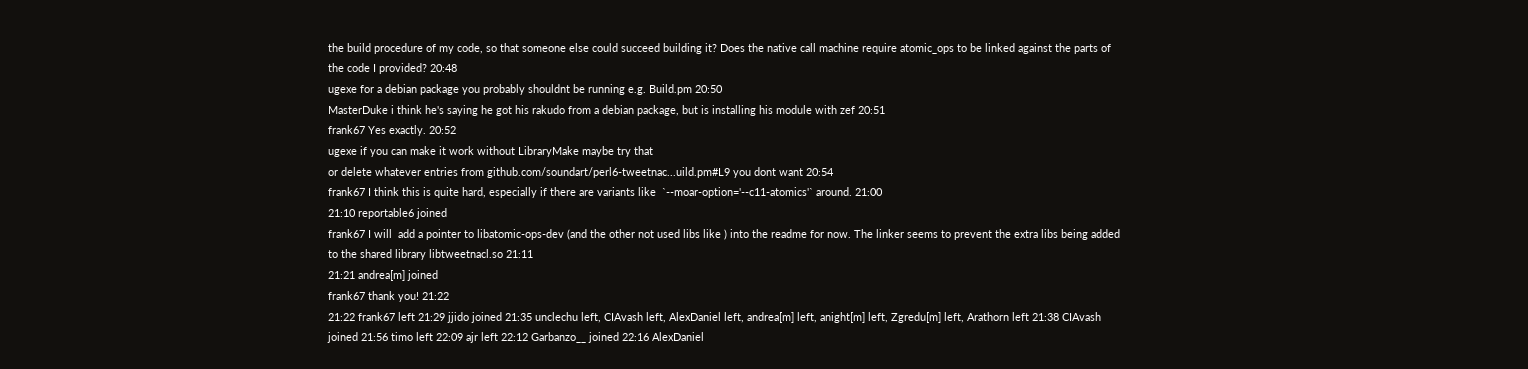the build procedure of my code, so that someone else could succeed building it? Does the native call machine require atomic_ops to be linked against the parts of the code I provided? 20:48
ugexe for a debian package you probably shouldnt be running e.g. Build.pm 20:50
MasterDuke i think he's saying he got his rakudo from a debian package, but is installing his module with zef 20:51
frank67 Yes exactly. 20:52
ugexe if you can make it work without LibraryMake maybe try that
or delete whatever entries from github.com/soundart/perl6-tweetnac...uild.pm#L9 you dont want 20:54
frank67 I think this is quite hard, especially if there are variants like  `--moar-option='--c11-atomics'` around. 21:00
21:10 reportable6 joined
frank67 I will  add a pointer to libatomic-ops-dev (and the other not used libs like ) into the readme for now. The linker seems to prevent the extra libs being added to the shared library libtweetnacl.so 21:11
21:21 andrea[m] joined
frank67 thank you! 21:22
21:22 frank67 left 21:29 jjido joined 21:35 unclechu left, CIAvash left, AlexDaniel left, andrea[m] left, anight[m] left, Zgredu[m] left, Arathorn left 21:38 CIAvash joined 21:56 timo left 22:09 ajr left 22:12 Garbanzo__ joined 22:16 AlexDaniel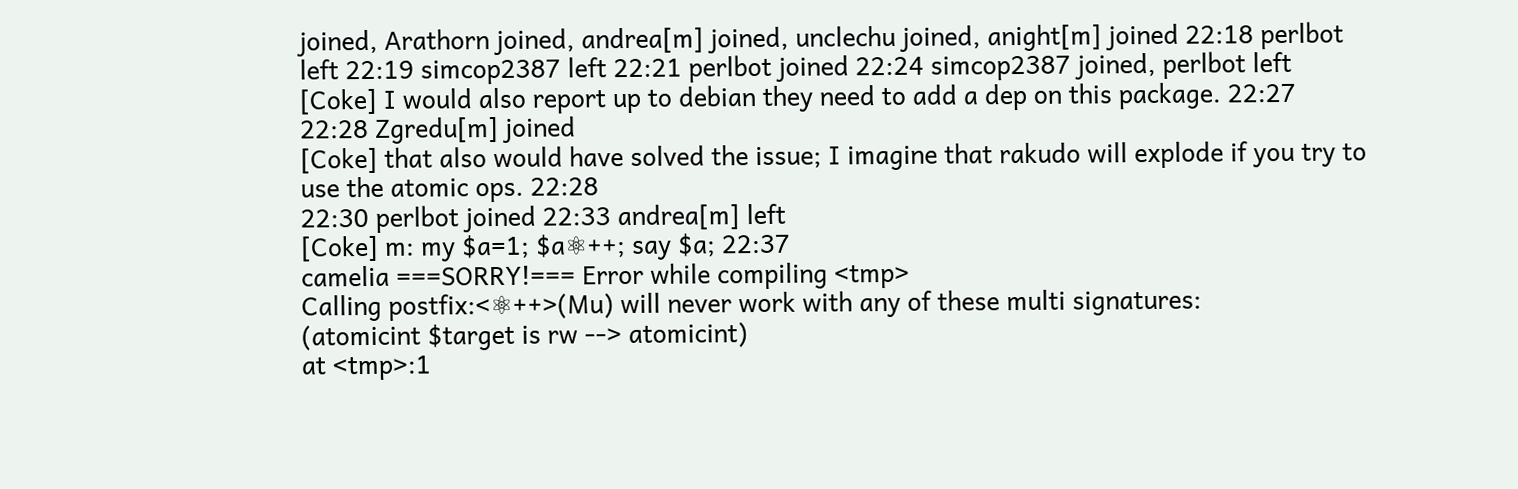joined, Arathorn joined, andrea[m] joined, unclechu joined, anight[m] joined 22:18 perlbot left 22:19 simcop2387 left 22:21 perlbot joined 22:24 simcop2387 joined, perlbot left
[Coke] I would also report up to debian they need to add a dep on this package. 22:27
22:28 Zgredu[m] joined
[Coke] that also would have solved the issue; I imagine that rakudo will explode if you try to use the atomic ops. 22:28
22:30 perlbot joined 22:33 andrea[m] left
[Coke] m: my $a=1; $a⚛++; say $a; 22:37
camelia ===SORRY!=== Error while compiling <tmp>
Calling postfix:<⚛++>(Mu) will never work with any of these multi signatures:
(atomicint $target is rw --> atomicint)
at <tmp>:1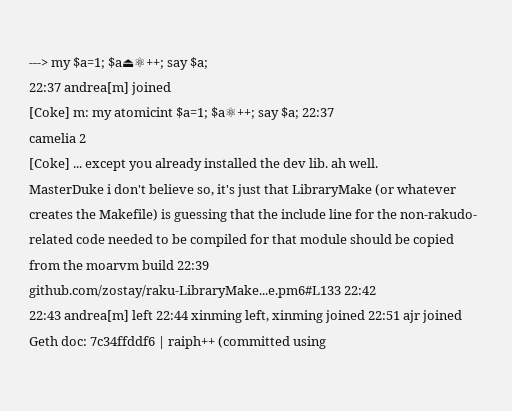---> my $a=1; $a⏏⚛++; say $a;
22:37 andrea[m] joined
[Coke] m: my atomicint $a=1; $a⚛++; say $a; 22:37
camelia 2
[Coke] ... except you already installed the dev lib. ah well.
MasterDuke i don't believe so, it's just that LibraryMake (or whatever creates the Makefile) is guessing that the include line for the non-rakudo-related code needed to be compiled for that module should be copied from the moarvm build 22:39
github.com/zostay/raku-LibraryMake...e.pm6#L133 22:42
22:43 andrea[m] left 22:44 xinming left, xinming joined 22:51 ajr joined
Geth doc: 7c34ffddf6 | raiph++ (committed using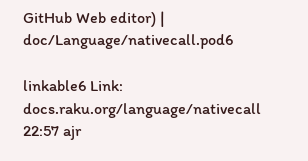GitHub Web editor) | doc/Language/nativecall.pod6

linkable6 Link: docs.raku.org/language/nativecall
22:57 ajr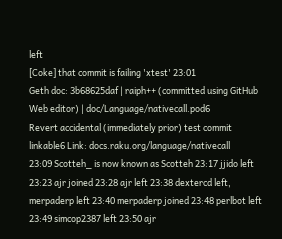left
[Coke] that commit is failing 'xtest' 23:01
Geth doc: 3b68625daf | raiph++ (committed using GitHub Web editor) | doc/Language/nativecall.pod6
Revert accidental (immediately prior) test commit
linkable6 Link: docs.raku.org/language/nativecall
23:09 Scotteh_ is now known as Scotteh 23:17 jjido left 23:23 ajr joined 23:28 ajr left 23:38 dextercd left, merpaderp left 23:40 merpaderp joined 23:48 perlbot left 23:49 simcop2387 left 23:50 ajr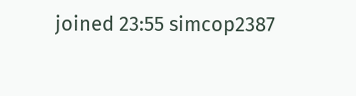joined 23:55 simcop2387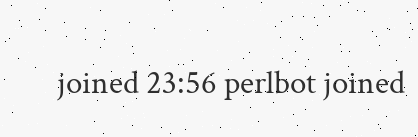joined 23:56 perlbot joined